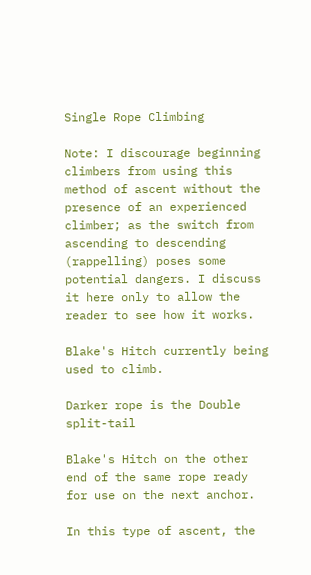Single Rope Climbing

Note: I discourage beginning climbers from using this method of ascent without the presence of an experienced climber; as the switch from ascending to descending (rappelling) poses some potential dangers. I discuss it here only to allow the reader to see how it works.

Blake's Hitch currently being used to climb.

Darker rope is the Double split-tail

Blake's Hitch on the other end of the same rope ready for use on the next anchor.

In this type of ascent, the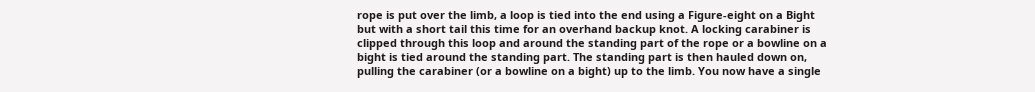rope is put over the limb, a loop is tied into the end using a Figure-eight on a Bight but with a short tail this time for an overhand backup knot. A locking carabiner is clipped through this loop and around the standing part of the rope or a bowline on a bight is tied around the standing part. The standing part is then hauled down on, pulling the carabiner (or a bowline on a bight) up to the limb. You now have a single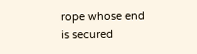rope whose end is secured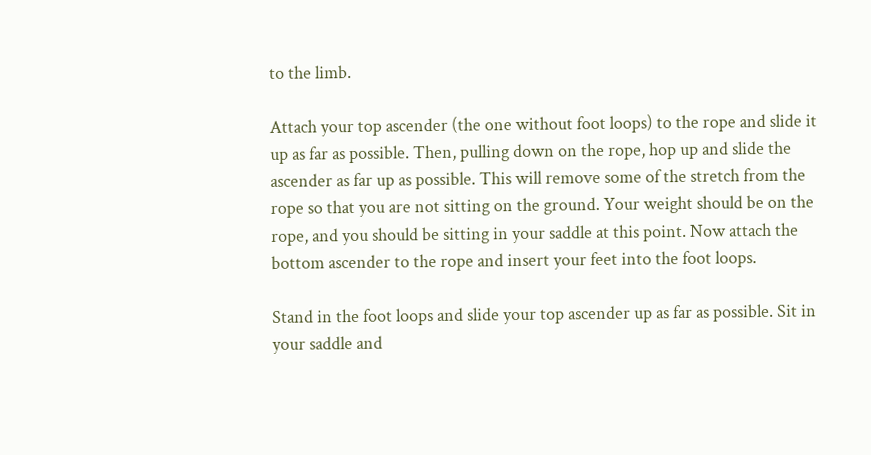to the limb.

Attach your top ascender (the one without foot loops) to the rope and slide it up as far as possible. Then, pulling down on the rope, hop up and slide the ascender as far up as possible. This will remove some of the stretch from the rope so that you are not sitting on the ground. Your weight should be on the rope, and you should be sitting in your saddle at this point. Now attach the bottom ascender to the rope and insert your feet into the foot loops.

Stand in the foot loops and slide your top ascender up as far as possible. Sit in your saddle and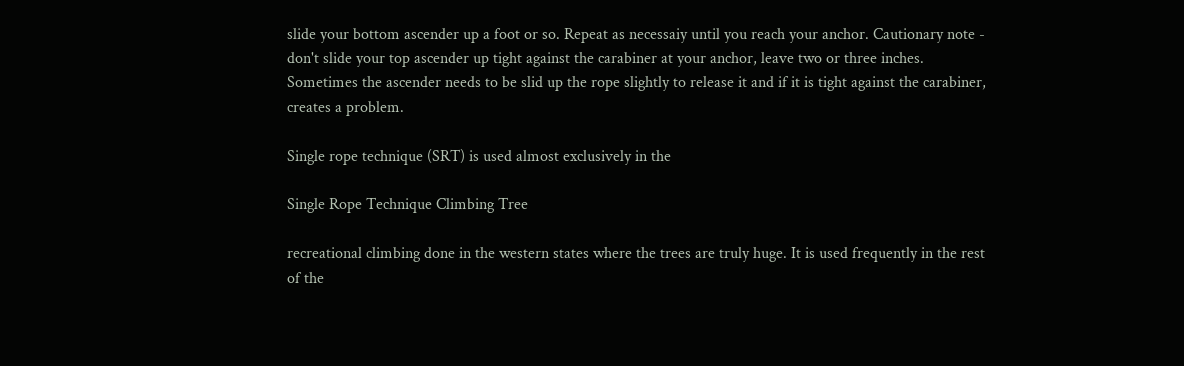slide your bottom ascender up a foot or so. Repeat as necessaiy until you reach your anchor. Cautionary note - don't slide your top ascender up tight against the carabiner at your anchor, leave two or three inches. Sometimes the ascender needs to be slid up the rope slightly to release it and if it is tight against the carabiner, creates a problem.

Single rope technique (SRT) is used almost exclusively in the

Single Rope Technique Climbing Tree

recreational climbing done in the western states where the trees are truly huge. It is used frequently in the rest of the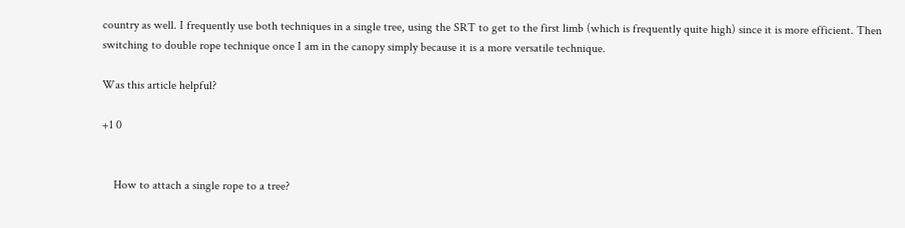country as well. I frequently use both techniques in a single tree, using the SRT to get to the first limb (which is frequently quite high) since it is more efficient. Then switching to double rope technique once I am in the canopy simply because it is a more versatile technique.

Was this article helpful?

+1 0


    How to attach a single rope to a tree?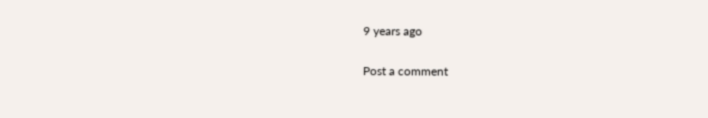9 years ago

Post a comment